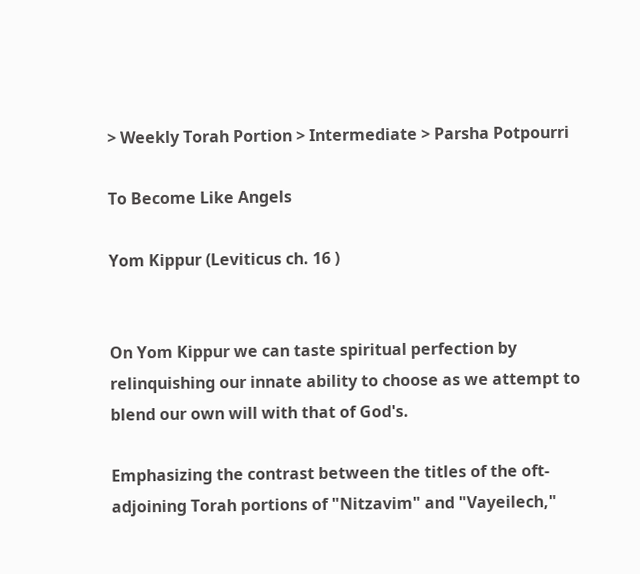> Weekly Torah Portion > Intermediate > Parsha Potpourri

To Become Like Angels

Yom Kippur (Leviticus ch. 16 )


On Yom Kippur we can taste spiritual perfection by relinquishing our innate ability to choose as we attempt to blend our own will with that of God's.

Emphasizing the contrast between the titles of the oft-adjoining Torah portions of "Nitzavim" and "Vayeilech,"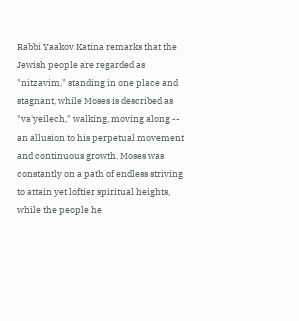Rabbi Yaakov Katina remarks that the Jewish people are regarded as "nitzavim," standing in one place and stagnant, while Moses is described as "va'yeilech," walking, moving along -- an allusion to his perpetual movement and continuous growth. Moses was constantly on a path of endless striving to attain yet loftier spiritual heights, while the people he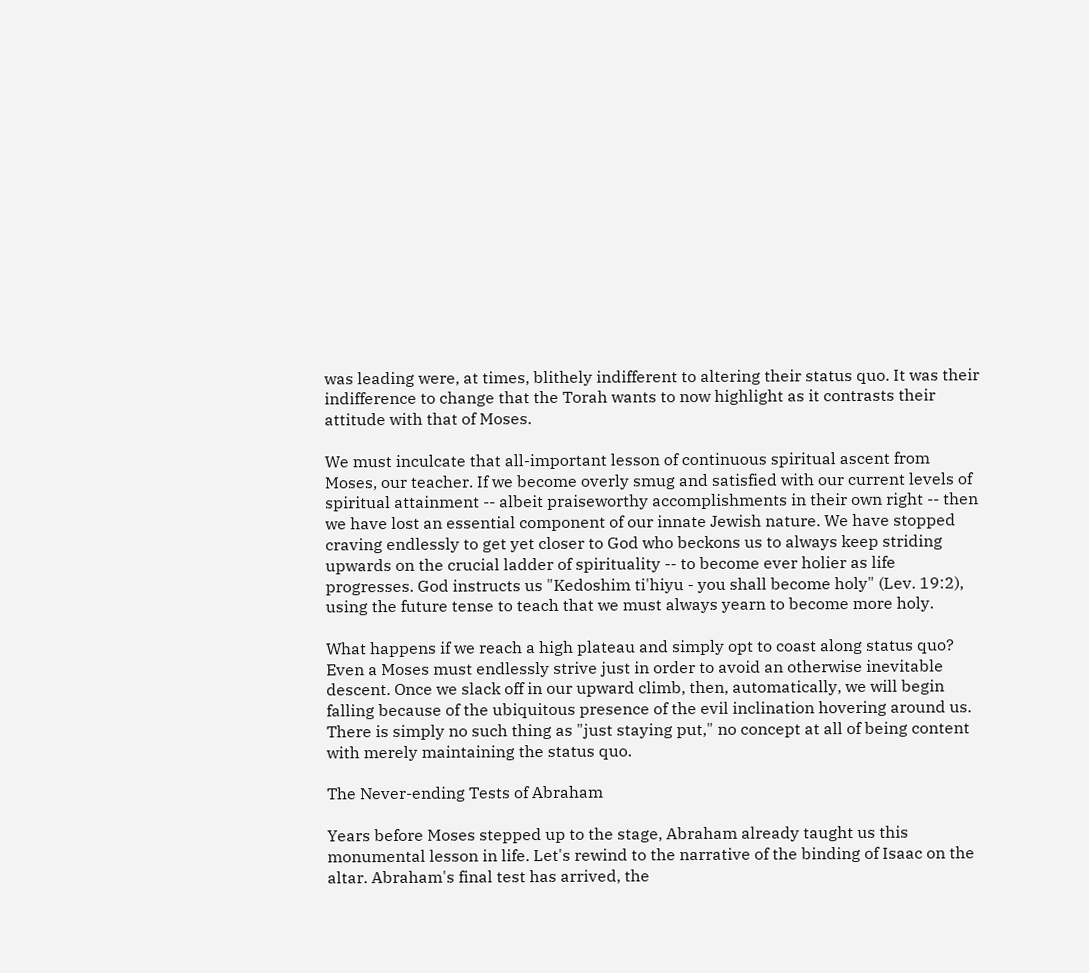was leading were, at times, blithely indifferent to altering their status quo. It was their indifference to change that the Torah wants to now highlight as it contrasts their attitude with that of Moses.

We must inculcate that all-important lesson of continuous spiritual ascent from Moses, our teacher. If we become overly smug and satisfied with our current levels of spiritual attainment -- albeit praiseworthy accomplishments in their own right -- then we have lost an essential component of our innate Jewish nature. We have stopped craving endlessly to get yet closer to God who beckons us to always keep striding upwards on the crucial ladder of spirituality -- to become ever holier as life progresses. God instructs us "Kedoshim ti'hiyu - you shall become holy" (Lev. 19:2), using the future tense to teach that we must always yearn to become more holy.

What happens if we reach a high plateau and simply opt to coast along status quo? Even a Moses must endlessly strive just in order to avoid an otherwise inevitable descent. Once we slack off in our upward climb, then, automatically, we will begin falling because of the ubiquitous presence of the evil inclination hovering around us. There is simply no such thing as "just staying put," no concept at all of being content with merely maintaining the status quo.

The Never-ending Tests of Abraham

Years before Moses stepped up to the stage, Abraham already taught us this monumental lesson in life. Let's rewind to the narrative of the binding of Isaac on the altar. Abraham's final test has arrived, the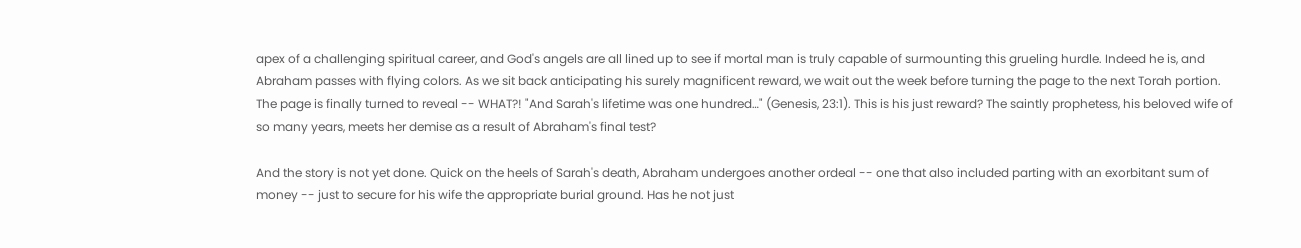apex of a challenging spiritual career, and God's angels are all lined up to see if mortal man is truly capable of surmounting this grueling hurdle. Indeed he is, and Abraham passes with flying colors. As we sit back anticipating his surely magnificent reward, we wait out the week before turning the page to the next Torah portion. The page is finally turned to reveal -- WHAT?! "And Sarah's lifetime was one hundred…" (Genesis, 23:1). This is his just reward? The saintly prophetess, his beloved wife of so many years, meets her demise as a result of Abraham's final test?

And the story is not yet done. Quick on the heels of Sarah's death, Abraham undergoes another ordeal -- one that also included parting with an exorbitant sum of money -- just to secure for his wife the appropriate burial ground. Has he not just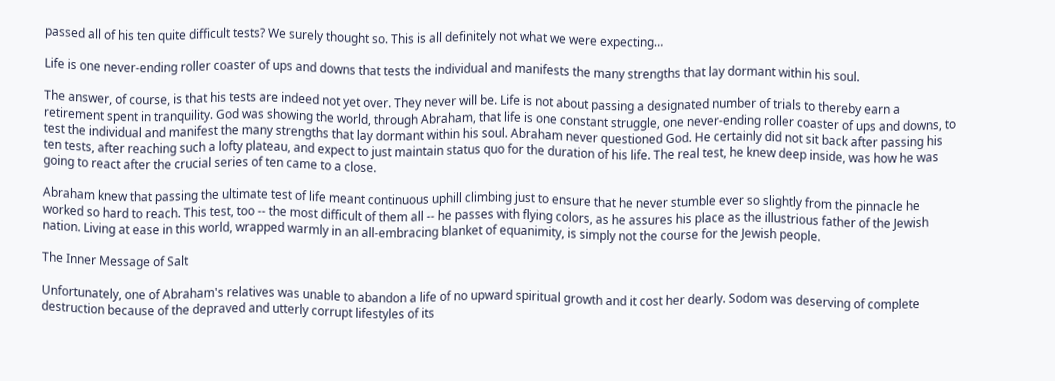passed all of his ten quite difficult tests? We surely thought so. This is all definitely not what we were expecting…

Life is one never-ending roller coaster of ups and downs that tests the individual and manifests the many strengths that lay dormant within his soul.

The answer, of course, is that his tests are indeed not yet over. They never will be. Life is not about passing a designated number of trials to thereby earn a retirement spent in tranquility. God was showing the world, through Abraham, that life is one constant struggle, one never-ending roller coaster of ups and downs, to test the individual and manifest the many strengths that lay dormant within his soul. Abraham never questioned God. He certainly did not sit back after passing his ten tests, after reaching such a lofty plateau, and expect to just maintain status quo for the duration of his life. The real test, he knew deep inside, was how he was going to react after the crucial series of ten came to a close.

Abraham knew that passing the ultimate test of life meant continuous uphill climbing just to ensure that he never stumble ever so slightly from the pinnacle he worked so hard to reach. This test, too -- the most difficult of them all -- he passes with flying colors, as he assures his place as the illustrious father of the Jewish nation. Living at ease in this world, wrapped warmly in an all-embracing blanket of equanimity, is simply not the course for the Jewish people.

The Inner Message of Salt

Unfortunately, one of Abraham's relatives was unable to abandon a life of no upward spiritual growth and it cost her dearly. Sodom was deserving of complete destruction because of the depraved and utterly corrupt lifestyles of its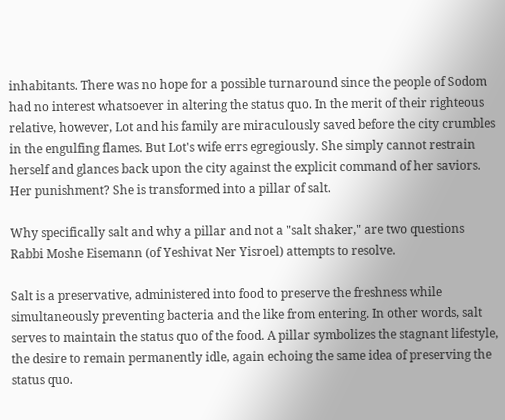inhabitants. There was no hope for a possible turnaround since the people of Sodom had no interest whatsoever in altering the status quo. In the merit of their righteous relative, however, Lot and his family are miraculously saved before the city crumbles in the engulfing flames. But Lot's wife errs egregiously. She simply cannot restrain herself and glances back upon the city against the explicit command of her saviors. Her punishment? She is transformed into a pillar of salt.

Why specifically salt and why a pillar and not a "salt shaker," are two questions Rabbi Moshe Eisemann (of Yeshivat Ner Yisroel) attempts to resolve.

Salt is a preservative, administered into food to preserve the freshness while simultaneously preventing bacteria and the like from entering. In other words, salt serves to maintain the status quo of the food. A pillar symbolizes the stagnant lifestyle, the desire to remain permanently idle, again echoing the same idea of preserving the status quo.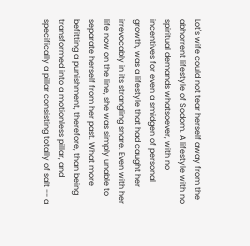Lot's wife could not tear herself away from the abhorrent lifestyle of Sodom. A lifestyle with no spiritual demands whatsoever, with no incentives for even a smidgen of personal growth, was a lifestyle that had caught her irrevocably in its strangling snare. Even with her life now on the line, she was simply unable to separate herself from her past. What more befitting a punishment, therefore, than being transformed into a motionless pillar, and specifically a pillar consisting totally of salt -- a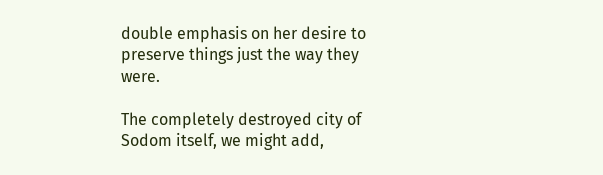double emphasis on her desire to preserve things just the way they were.

The completely destroyed city of Sodom itself, we might add,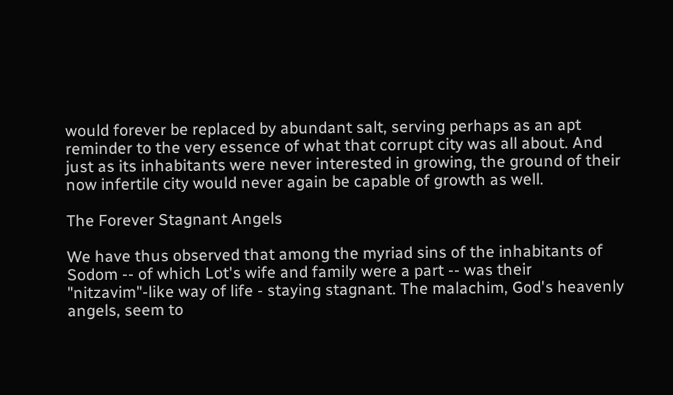would forever be replaced by abundant salt, serving perhaps as an apt reminder to the very essence of what that corrupt city was all about. And just as its inhabitants were never interested in growing, the ground of their now infertile city would never again be capable of growth as well.

The Forever Stagnant Angels

We have thus observed that among the myriad sins of the inhabitants of Sodom -- of which Lot's wife and family were a part -- was their "nitzavim"-like way of life - staying stagnant. The malachim, God's heavenly angels, seem to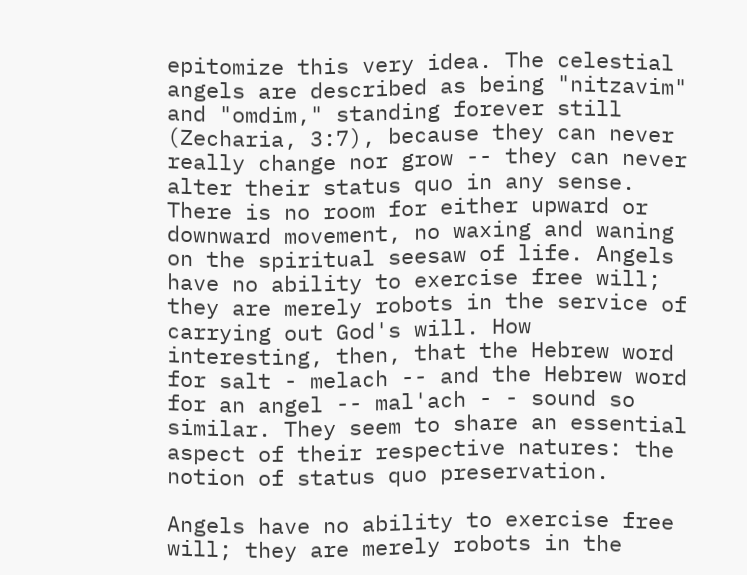epitomize this very idea. The celestial angels are described as being "nitzavim" and "omdim," standing forever still (Zecharia, 3:7), because they can never really change nor grow -- they can never alter their status quo in any sense. There is no room for either upward or downward movement, no waxing and waning on the spiritual seesaw of life. Angels have no ability to exercise free will; they are merely robots in the service of carrying out God's will. How interesting, then, that the Hebrew word for salt - melach -- and the Hebrew word for an angel -- mal'ach - - sound so similar. They seem to share an essential aspect of their respective natures: the notion of status quo preservation.

Angels have no ability to exercise free will; they are merely robots in the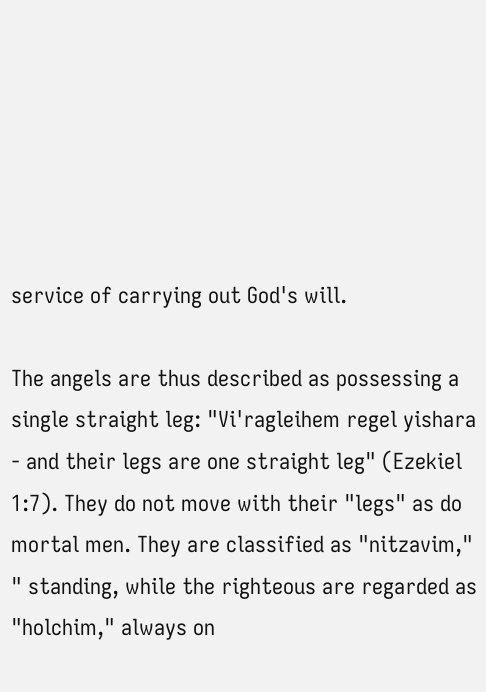service of carrying out God's will.

The angels are thus described as possessing a single straight leg: "Vi'ragleihem regel yishara - and their legs are one straight leg" (Ezekiel 1:7). They do not move with their "legs" as do mortal men. They are classified as "nitzavim," " standing, while the righteous are regarded as "holchim," always on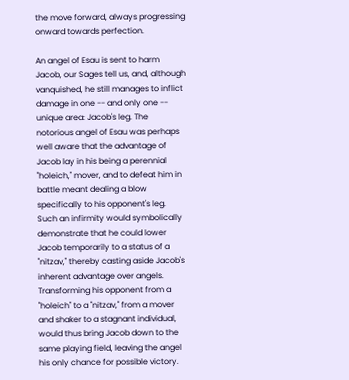the move forward, always progressing onward towards perfection.

An angel of Esau is sent to harm Jacob, our Sages tell us, and, although vanquished, he still manages to inflict damage in one -- and only one -- unique area: Jacob's leg. The notorious angel of Esau was perhaps well aware that the advantage of Jacob lay in his being a perennial "holeich," mover, and to defeat him in battle meant dealing a blow specifically to his opponent's leg. Such an infirmity would symbolically demonstrate that he could lower Jacob temporarily to a status of a "nitzav," thereby casting aside Jacob's inherent advantage over angels. Transforming his opponent from a "holeich" to a "nitzav," from a mover and shaker to a stagnant individual, would thus bring Jacob down to the same playing field, leaving the angel his only chance for possible victory.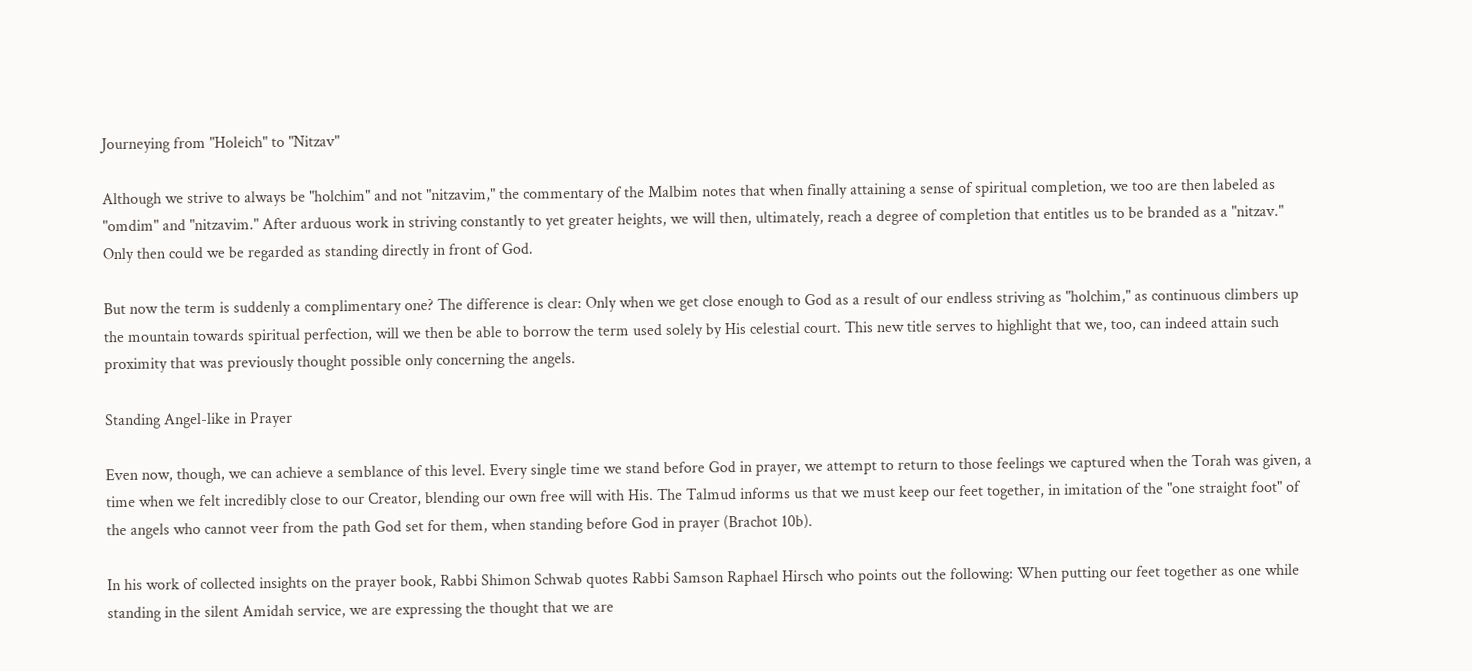Journeying from "Holeich" to "Nitzav"

Although we strive to always be "holchim" and not "nitzavim," the commentary of the Malbim notes that when finally attaining a sense of spiritual completion, we too are then labeled as "omdim" and "nitzavim." After arduous work in striving constantly to yet greater heights, we will then, ultimately, reach a degree of completion that entitles us to be branded as a "nitzav." Only then could we be regarded as standing directly in front of God.

But now the term is suddenly a complimentary one? The difference is clear: Only when we get close enough to God as a result of our endless striving as "holchim," as continuous climbers up the mountain towards spiritual perfection, will we then be able to borrow the term used solely by His celestial court. This new title serves to highlight that we, too, can indeed attain such proximity that was previously thought possible only concerning the angels.

Standing Angel-like in Prayer

Even now, though, we can achieve a semblance of this level. Every single time we stand before God in prayer, we attempt to return to those feelings we captured when the Torah was given, a time when we felt incredibly close to our Creator, blending our own free will with His. The Talmud informs us that we must keep our feet together, in imitation of the "one straight foot" of the angels who cannot veer from the path God set for them, when standing before God in prayer (Brachot 10b).

In his work of collected insights on the prayer book, Rabbi Shimon Schwab quotes Rabbi Samson Raphael Hirsch who points out the following: When putting our feet together as one while standing in the silent Amidah service, we are expressing the thought that we are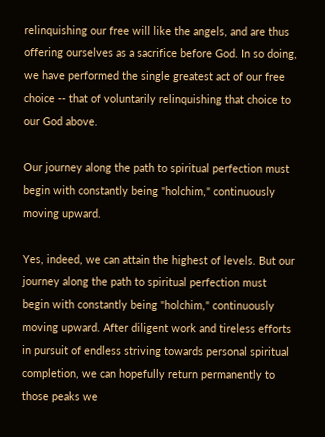relinquishing our free will like the angels, and are thus offering ourselves as a sacrifice before God. In so doing, we have performed the single greatest act of our free choice -- that of voluntarily relinquishing that choice to our God above.

Our journey along the path to spiritual perfection must begin with constantly being "holchim," continuously moving upward.

Yes, indeed, we can attain the highest of levels. But our journey along the path to spiritual perfection must begin with constantly being "holchim," continuously moving upward. After diligent work and tireless efforts in pursuit of endless striving towards personal spiritual completion, we can hopefully return permanently to those peaks we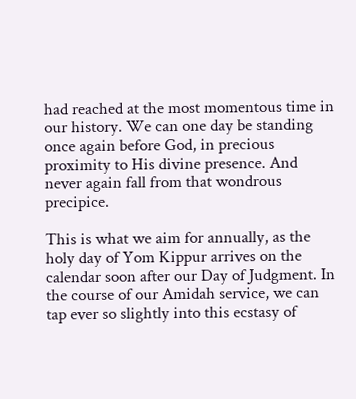had reached at the most momentous time in our history. We can one day be standing once again before God, in precious proximity to His divine presence. And never again fall from that wondrous precipice.

This is what we aim for annually, as the holy day of Yom Kippur arrives on the calendar soon after our Day of Judgment. In the course of our Amidah service, we can tap ever so slightly into this ecstasy of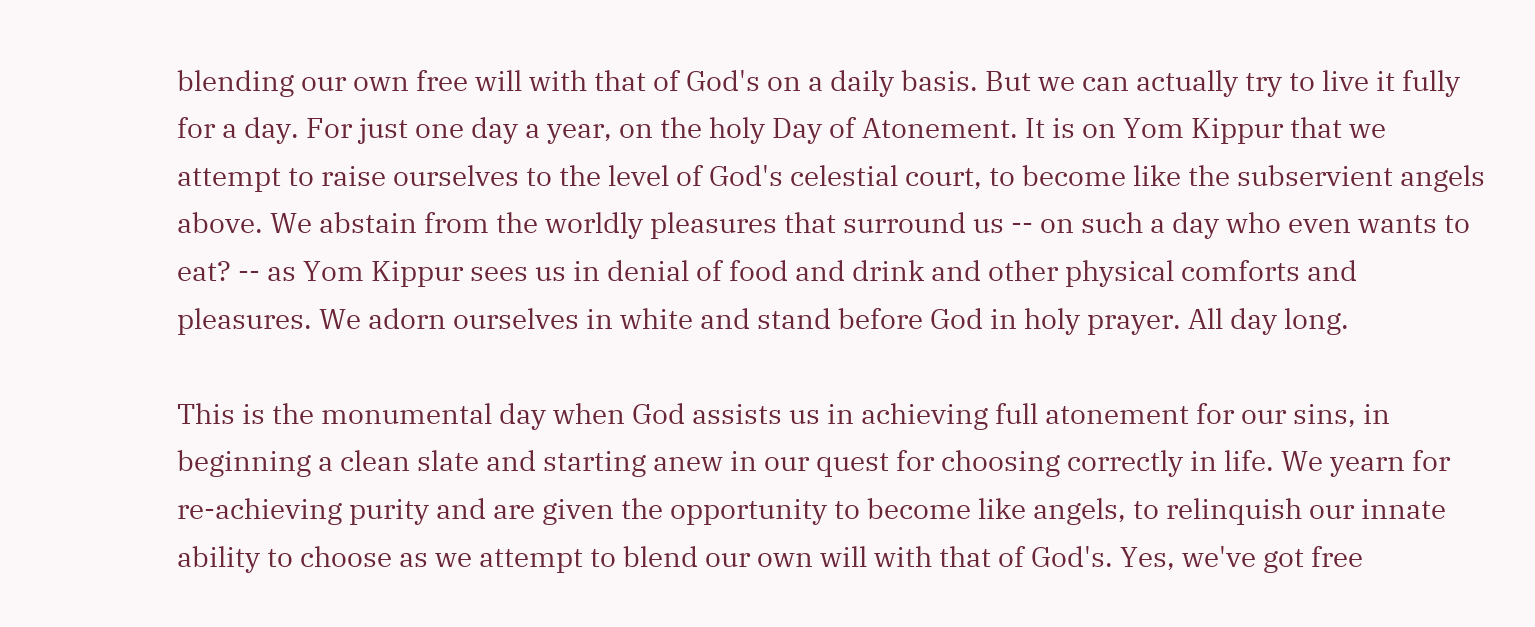blending our own free will with that of God's on a daily basis. But we can actually try to live it fully for a day. For just one day a year, on the holy Day of Atonement. It is on Yom Kippur that we attempt to raise ourselves to the level of God's celestial court, to become like the subservient angels above. We abstain from the worldly pleasures that surround us -- on such a day who even wants to eat? -- as Yom Kippur sees us in denial of food and drink and other physical comforts and pleasures. We adorn ourselves in white and stand before God in holy prayer. All day long.

This is the monumental day when God assists us in achieving full atonement for our sins, in beginning a clean slate and starting anew in our quest for choosing correctly in life. We yearn for re-achieving purity and are given the opportunity to become like angels, to relinquish our innate ability to choose as we attempt to blend our own will with that of God's. Yes, we've got free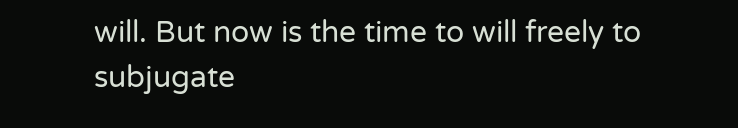will. But now is the time to will freely to subjugate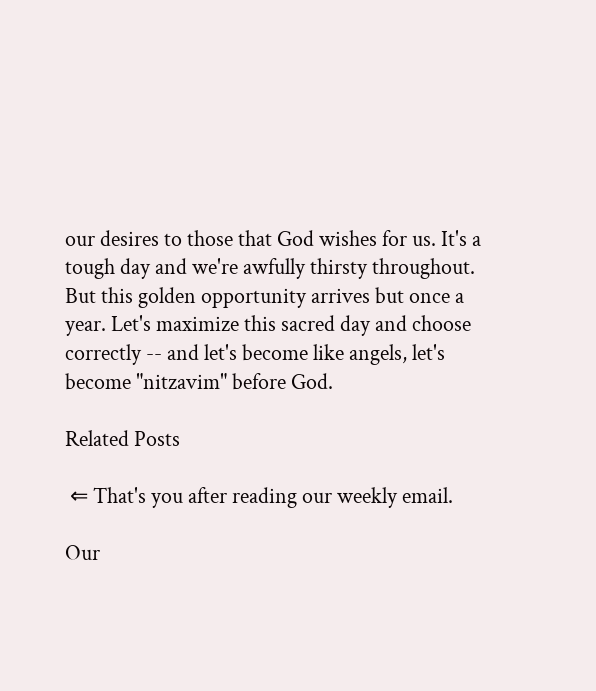our desires to those that God wishes for us. It's a tough day and we're awfully thirsty throughout. But this golden opportunity arrives but once a year. Let's maximize this sacred day and choose correctly -- and let's become like angels, let's become "nitzavim" before God.

Related Posts

 ⇐ That's you after reading our weekly email.

Our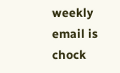weekly email is chock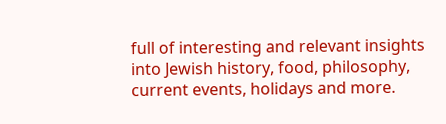full of interesting and relevant insights into Jewish history, food, philosophy, current events, holidays and more.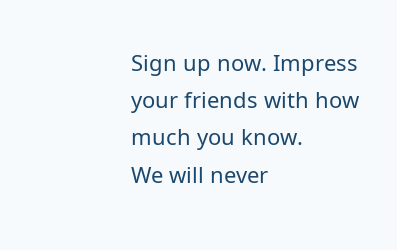Sign up now. Impress your friends with how much you know.
We will never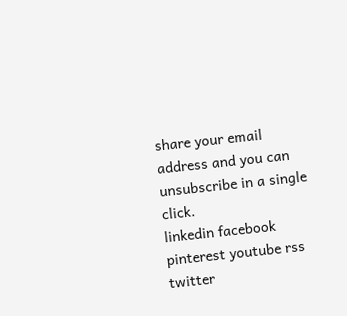share your email address and you can unsubscribe in a single click.
linkedin facebook pinterest youtube rss twitter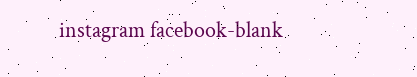instagram facebook-blank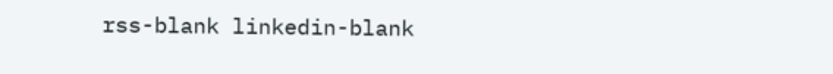rss-blank linkedin-blank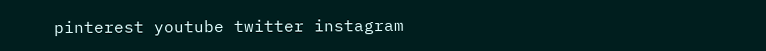pinterest youtube twitter instagram